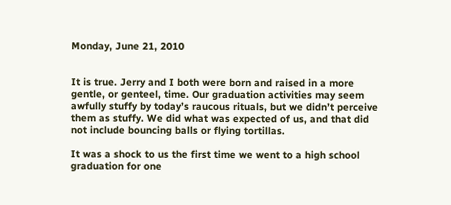Monday, June 21, 2010


It is true. Jerry and I both were born and raised in a more gentle, or genteel, time. Our graduation activities may seem awfully stuffy by today’s raucous rituals, but we didn’t perceive them as stuffy. We did what was expected of us, and that did not include bouncing balls or flying tortillas.

It was a shock to us the first time we went to a high school graduation for one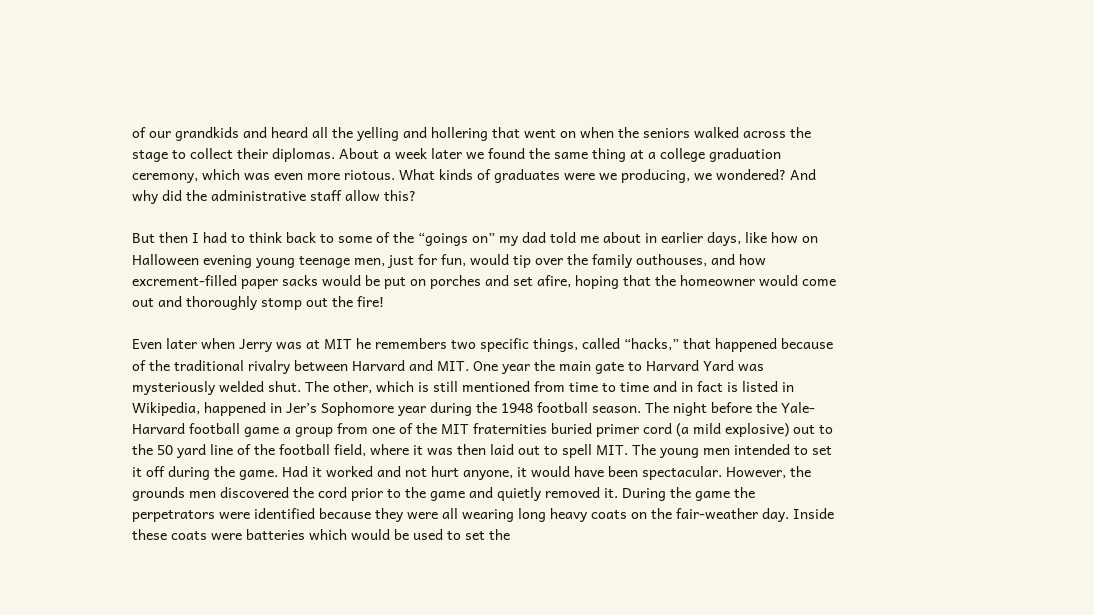of our grandkids and heard all the yelling and hollering that went on when the seniors walked across the stage to collect their diplomas. About a week later we found the same thing at a college graduation ceremony, which was even more riotous. What kinds of graduates were we producing, we wondered? And why did the administrative staff allow this?

But then I had to think back to some of the “goings on” my dad told me about in earlier days, like how on Halloween evening young teenage men, just for fun, would tip over the family outhouses, and how excrement-filled paper sacks would be put on porches and set afire, hoping that the homeowner would come out and thoroughly stomp out the fire!

Even later when Jerry was at MIT he remembers two specific things, called “hacks,” that happened because of the traditional rivalry between Harvard and MIT. One year the main gate to Harvard Yard was mysteriously welded shut. The other, which is still mentioned from time to time and in fact is listed in Wikipedia, happened in Jer’s Sophomore year during the 1948 football season. The night before the Yale-Harvard football game a group from one of the MIT fraternities buried primer cord (a mild explosive) out to the 50 yard line of the football field, where it was then laid out to spell MIT. The young men intended to set it off during the game. Had it worked and not hurt anyone, it would have been spectacular. However, the grounds men discovered the cord prior to the game and quietly removed it. During the game the perpetrators were identified because they were all wearing long heavy coats on the fair-weather day. Inside these coats were batteries which would be used to set the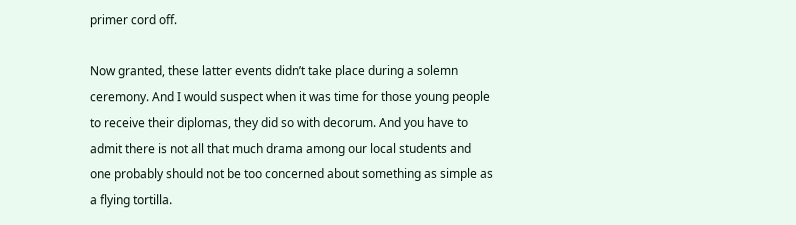primer cord off.

Now granted, these latter events didn’t take place during a solemn ceremony. And I would suspect when it was time for those young people to receive their diplomas, they did so with decorum. And you have to admit there is not all that much drama among our local students and one probably should not be too concerned about something as simple as a flying tortilla.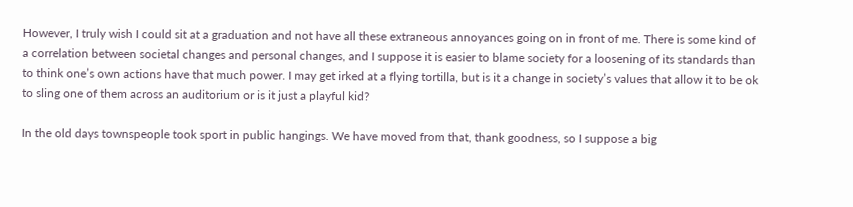However, I truly wish I could sit at a graduation and not have all these extraneous annoyances going on in front of me. There is some kind of a correlation between societal changes and personal changes, and I suppose it is easier to blame society for a loosening of its standards than to think one’s own actions have that much power. I may get irked at a flying tortilla, but is it a change in society’s values that allow it to be ok to sling one of them across an auditorium or is it just a playful kid?

In the old days townspeople took sport in public hangings. We have moved from that, thank goodness, so I suppose a big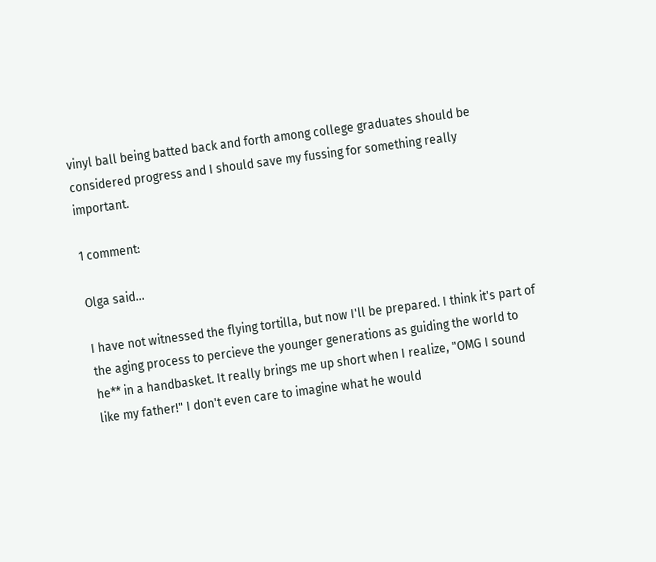vinyl ball being batted back and forth among college graduates should be considered progress and I should save my fussing for something really important.

1 comment:

Olga said...

I have not witnessed the flying tortilla, but now I'll be prepared. I think it's part of the aging process to percieve the younger generations as guiding the world to he** in a handbasket. It really brings me up short when I realize, "OMG I sound like my father!" I don't even care to imagine what he would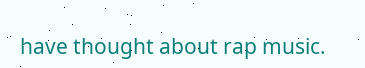have thought about rap music.